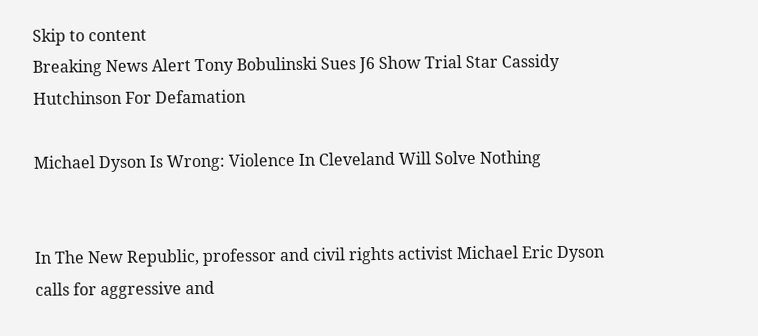Skip to content
Breaking News Alert Tony Bobulinski Sues J6 Show Trial Star Cassidy Hutchinson For Defamation

Michael Dyson Is Wrong: Violence In Cleveland Will Solve Nothing


In The New Republic, professor and civil rights activist Michael Eric Dyson calls for aggressive and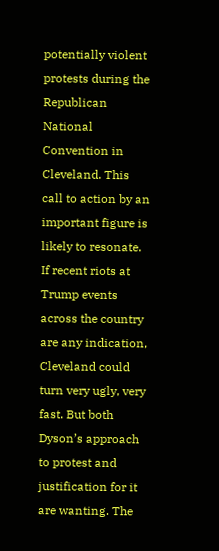potentially violent protests during the Republican National Convention in Cleveland. This call to action by an important figure is likely to resonate. If recent riots at Trump events across the country are any indication, Cleveland could turn very ugly, very fast. But both Dyson’s approach to protest and justification for it are wanting. The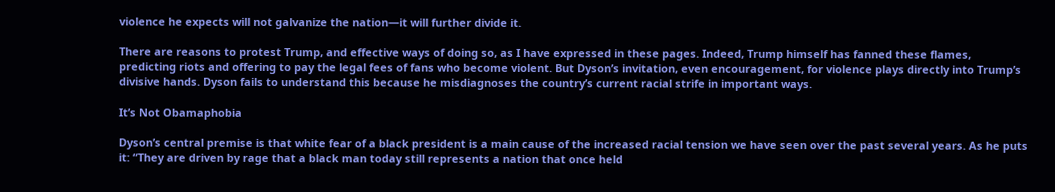violence he expects will not galvanize the nation—it will further divide it.

There are reasons to protest Trump, and effective ways of doing so, as I have expressed in these pages. Indeed, Trump himself has fanned these flames, predicting riots and offering to pay the legal fees of fans who become violent. But Dyson’s invitation, even encouragement, for violence plays directly into Trump’s divisive hands. Dyson fails to understand this because he misdiagnoses the country’s current racial strife in important ways.

It’s Not Obamaphobia

Dyson’s central premise is that white fear of a black president is a main cause of the increased racial tension we have seen over the past several years. As he puts it: “They are driven by rage that a black man today still represents a nation that once held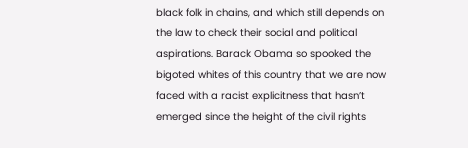black folk in chains, and which still depends on the law to check their social and political aspirations. Barack Obama so spooked the bigoted whites of this country that we are now faced with a racist explicitness that hasn’t emerged since the height of the civil rights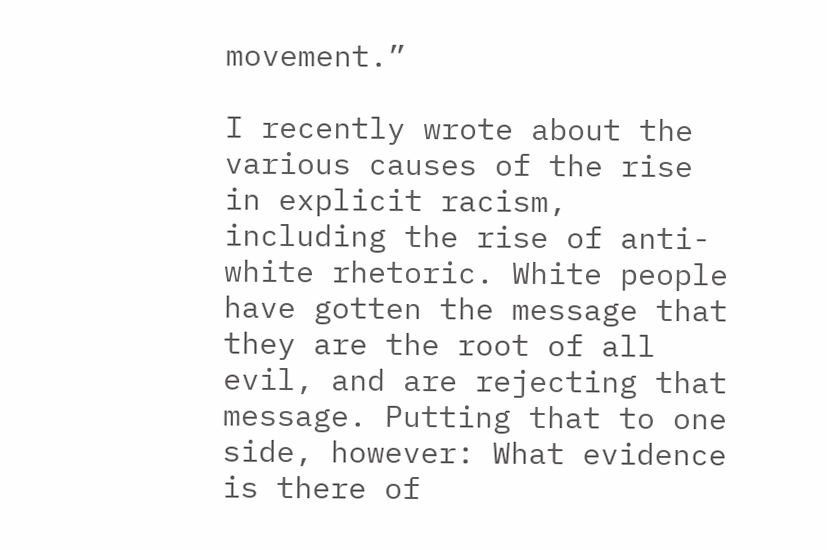movement.”

I recently wrote about the various causes of the rise in explicit racism, including the rise of anti-white rhetoric. White people have gotten the message that they are the root of all evil, and are rejecting that message. Putting that to one side, however: What evidence is there of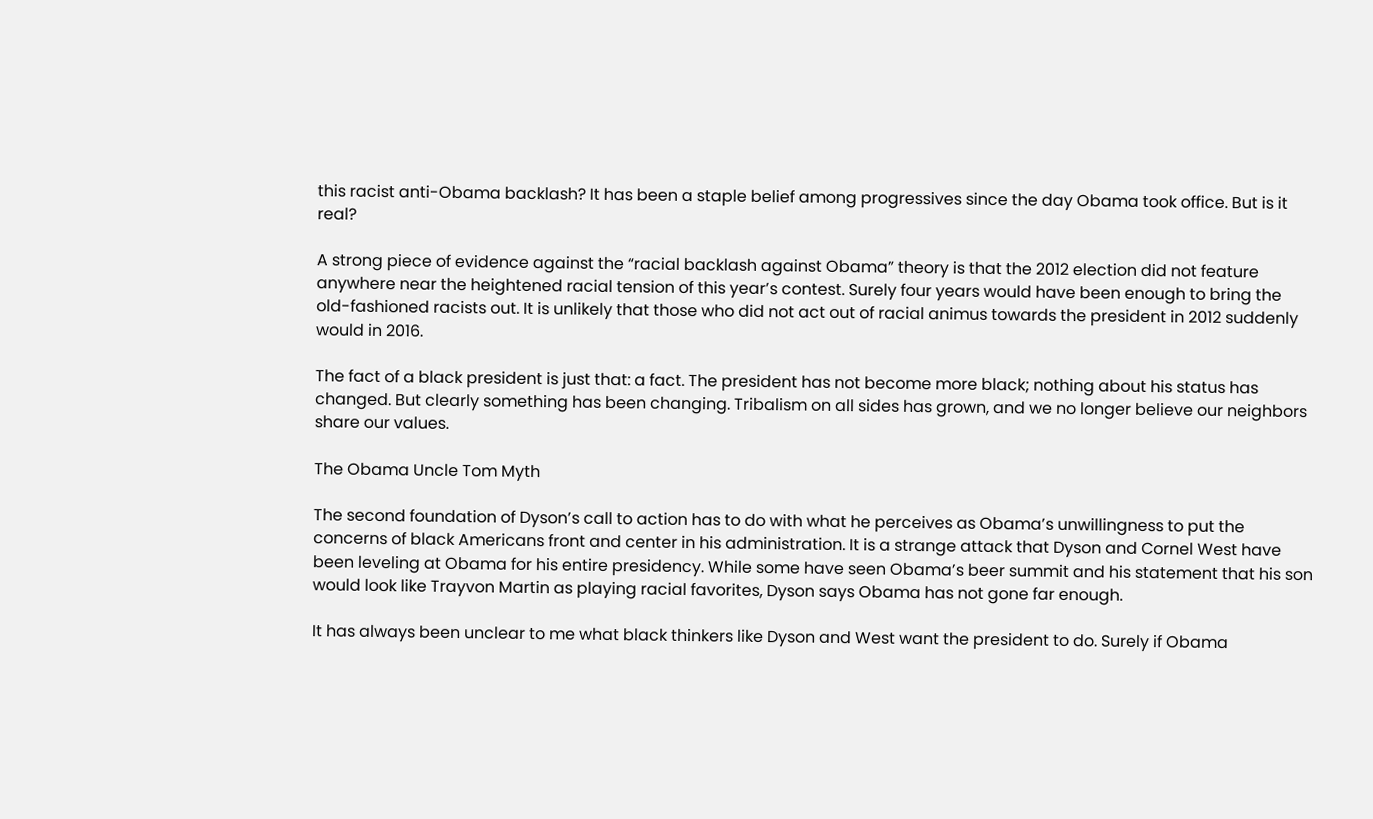this racist anti-Obama backlash? It has been a staple belief among progressives since the day Obama took office. But is it real?

A strong piece of evidence against the “racial backlash against Obama” theory is that the 2012 election did not feature anywhere near the heightened racial tension of this year’s contest. Surely four years would have been enough to bring the old-fashioned racists out. It is unlikely that those who did not act out of racial animus towards the president in 2012 suddenly would in 2016.

The fact of a black president is just that: a fact. The president has not become more black; nothing about his status has changed. But clearly something has been changing. Tribalism on all sides has grown, and we no longer believe our neighbors share our values.

The Obama Uncle Tom Myth

The second foundation of Dyson’s call to action has to do with what he perceives as Obama’s unwillingness to put the concerns of black Americans front and center in his administration. It is a strange attack that Dyson and Cornel West have been leveling at Obama for his entire presidency. While some have seen Obama’s beer summit and his statement that his son would look like Trayvon Martin as playing racial favorites, Dyson says Obama has not gone far enough.

It has always been unclear to me what black thinkers like Dyson and West want the president to do. Surely if Obama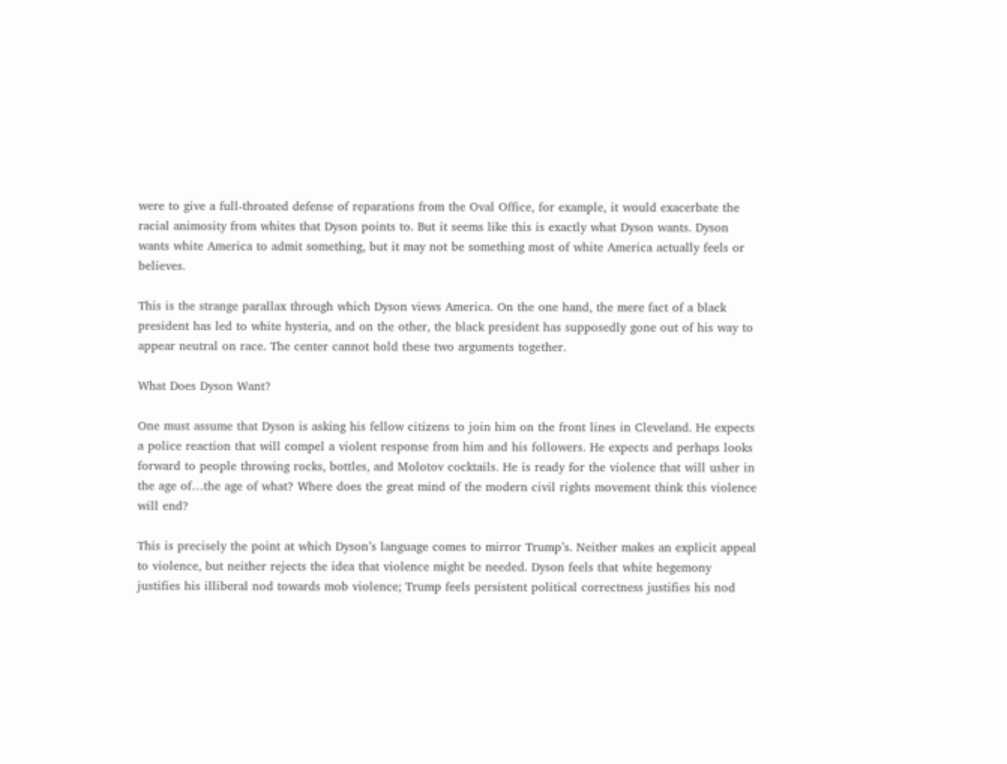were to give a full-throated defense of reparations from the Oval Office, for example, it would exacerbate the racial animosity from whites that Dyson points to. But it seems like this is exactly what Dyson wants. Dyson wants white America to admit something, but it may not be something most of white America actually feels or believes.

This is the strange parallax through which Dyson views America. On the one hand, the mere fact of a black president has led to white hysteria, and on the other, the black president has supposedly gone out of his way to appear neutral on race. The center cannot hold these two arguments together.

What Does Dyson Want?

One must assume that Dyson is asking his fellow citizens to join him on the front lines in Cleveland. He expects a police reaction that will compel a violent response from him and his followers. He expects and perhaps looks forward to people throwing rocks, bottles, and Molotov cocktails. He is ready for the violence that will usher in the age of…the age of what? Where does the great mind of the modern civil rights movement think this violence will end?

This is precisely the point at which Dyson’s language comes to mirror Trump’s. Neither makes an explicit appeal to violence, but neither rejects the idea that violence might be needed. Dyson feels that white hegemony justifies his illiberal nod towards mob violence; Trump feels persistent political correctness justifies his nod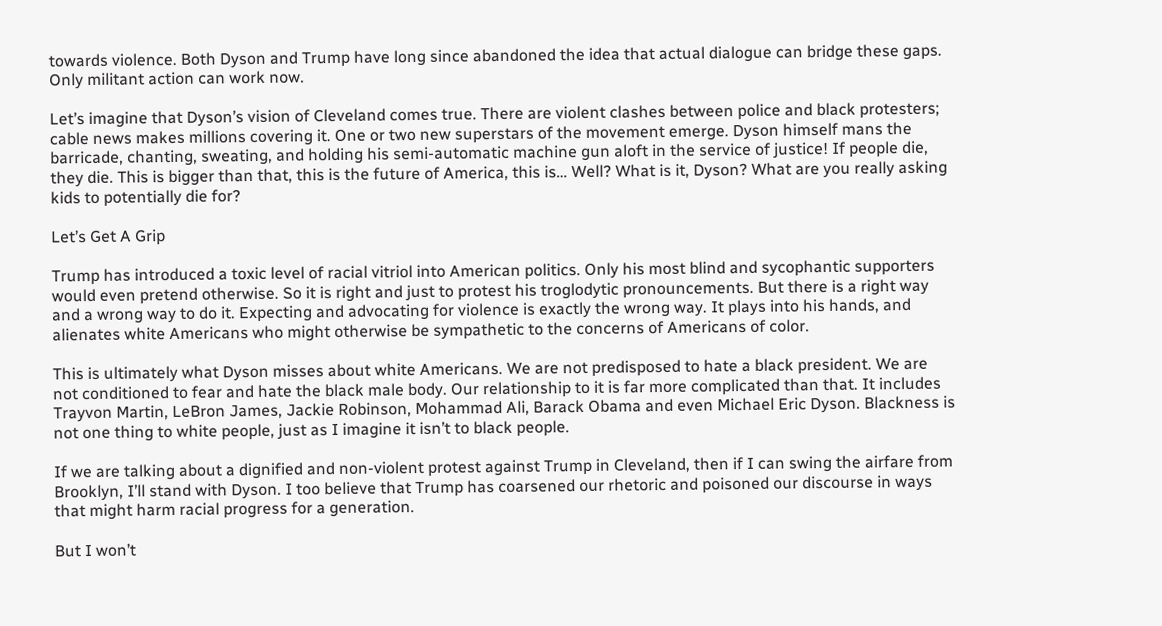towards violence. Both Dyson and Trump have long since abandoned the idea that actual dialogue can bridge these gaps. Only militant action can work now.

Let’s imagine that Dyson’s vision of Cleveland comes true. There are violent clashes between police and black protesters; cable news makes millions covering it. One or two new superstars of the movement emerge. Dyson himself mans the barricade, chanting, sweating, and holding his semi-automatic machine gun aloft in the service of justice! If people die, they die. This is bigger than that, this is the future of America, this is… Well? What is it, Dyson? What are you really asking kids to potentially die for?

Let’s Get A Grip

Trump has introduced a toxic level of racial vitriol into American politics. Only his most blind and sycophantic supporters would even pretend otherwise. So it is right and just to protest his troglodytic pronouncements. But there is a right way and a wrong way to do it. Expecting and advocating for violence is exactly the wrong way. It plays into his hands, and alienates white Americans who might otherwise be sympathetic to the concerns of Americans of color.

This is ultimately what Dyson misses about white Americans. We are not predisposed to hate a black president. We are not conditioned to fear and hate the black male body. Our relationship to it is far more complicated than that. It includes Trayvon Martin, LeBron James, Jackie Robinson, Mohammad Ali, Barack Obama and even Michael Eric Dyson. Blackness is not one thing to white people, just as I imagine it isn’t to black people.

If we are talking about a dignified and non-violent protest against Trump in Cleveland, then if I can swing the airfare from Brooklyn, I’ll stand with Dyson. I too believe that Trump has coarsened our rhetoric and poisoned our discourse in ways that might harm racial progress for a generation.

But I won’t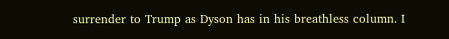surrender to Trump as Dyson has in his breathless column. I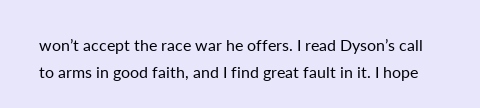won’t accept the race war he offers. I read Dyson’s call to arms in good faith, and I find great fault in it. I hope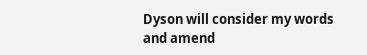Dyson will consider my words and amend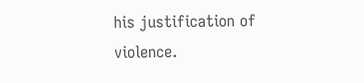his justification of violence.